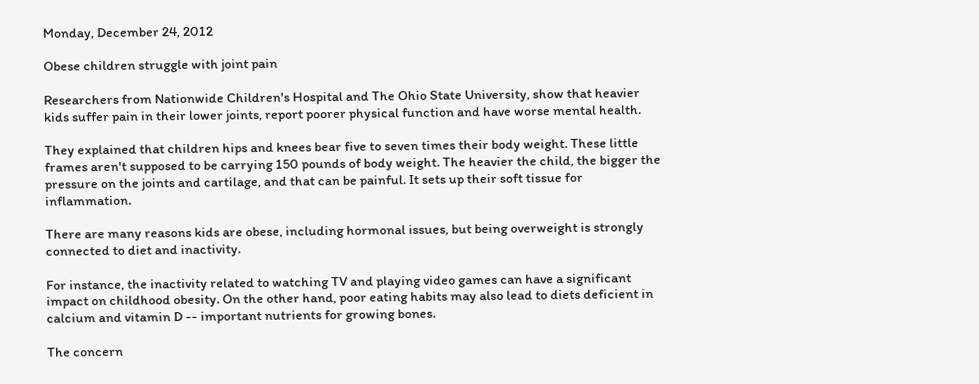Monday, December 24, 2012

Obese children struggle with joint pain

Researchers from Nationwide Children's Hospital and The Ohio State University, show that heavier kids suffer pain in their lower joints, report poorer physical function and have worse mental health.

They explained that children hips and knees bear five to seven times their body weight. These little frames aren't supposed to be carrying 150 pounds of body weight. The heavier the child, the bigger the pressure on the joints and cartilage, and that can be painful. It sets up their soft tissue for inflammation.

There are many reasons kids are obese, including hormonal issues, but being overweight is strongly connected to diet and inactivity.

For instance, the inactivity related to watching TV and playing video games can have a significant impact on childhood obesity. On the other hand, poor eating habits may also lead to diets deficient in calcium and vitamin D -- important nutrients for growing bones.

The concern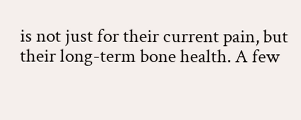is not just for their current pain, but their long-term bone health. A few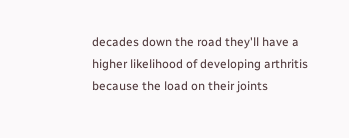decades down the road they'll have a higher likelihood of developing arthritis because the load on their joints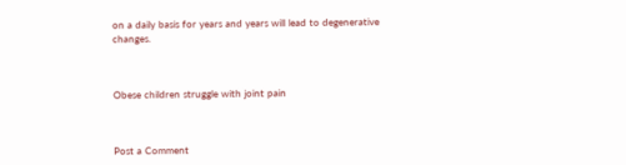on a daily basis for years and years will lead to degenerative changes.



Obese children struggle with joint pain



Post a Comment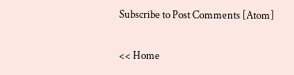Subscribe to Post Comments [Atom]

<< Home